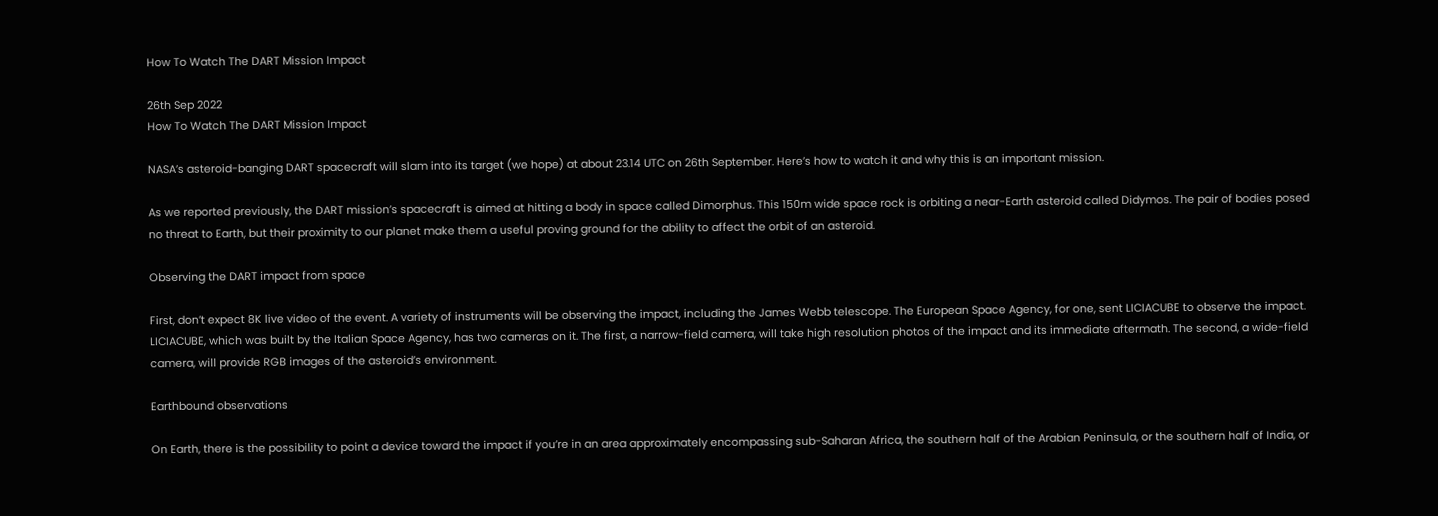How To Watch The DART Mission Impact

26th Sep 2022
How To Watch The DART Mission Impact

NASA’s asteroid-banging DART spacecraft will slam into its target (we hope) at about 23.14 UTC on 26th September. Here’s how to watch it and why this is an important mission.

As we reported previously, the DART mission’s spacecraft is aimed at hitting a body in space called Dimorphus. This 150m wide space rock is orbiting a near-Earth asteroid called Didymos. The pair of bodies posed no threat to Earth, but their proximity to our planet make them a useful proving ground for the ability to affect the orbit of an asteroid.

Observing the DART impact from space

First, don’t expect 8K live video of the event. A variety of instruments will be observing the impact, including the James Webb telescope. The European Space Agency, for one, sent LICIACUBE to observe the impact. LICIACUBE, which was built by the Italian Space Agency, has two cameras on it. The first, a narrow-field camera, will take high resolution photos of the impact and its immediate aftermath. The second, a wide-field camera, will provide RGB images of the asteroid’s environment.

Earthbound observations

On Earth, there is the possibility to point a device toward the impact if you’re in an area approximately encompassing sub-Saharan Africa, the southern half of the Arabian Peninsula, or the southern half of India, or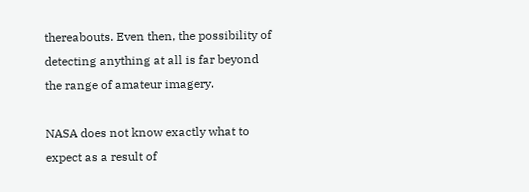thereabouts. Even then, the possibility of detecting anything at all is far beyond the range of amateur imagery.

NASA does not know exactly what to expect as a result of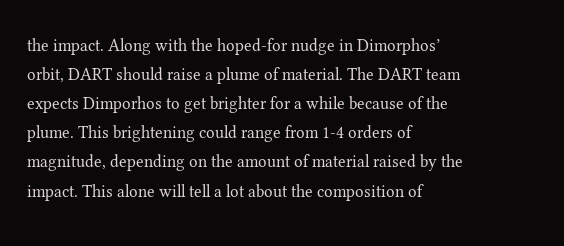the impact. Along with the hoped-for nudge in Dimorphos’ orbit, DART should raise a plume of material. The DART team expects Dimporhos to get brighter for a while because of the plume. This brightening could range from 1-4 orders of magnitude, depending on the amount of material raised by the impact. This alone will tell a lot about the composition of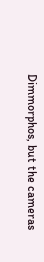Dimmorphos, but the cameras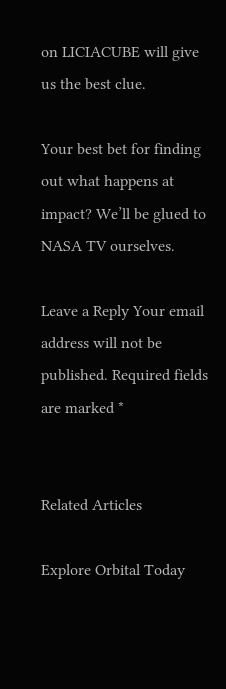on LICIACUBE will give us the best clue.

Your best bet for finding out what happens at impact? We’ll be glued to NASA TV ourselves.

Leave a Reply Your email address will not be published. Required fields are marked *


Related Articles

Explore Orbital Today